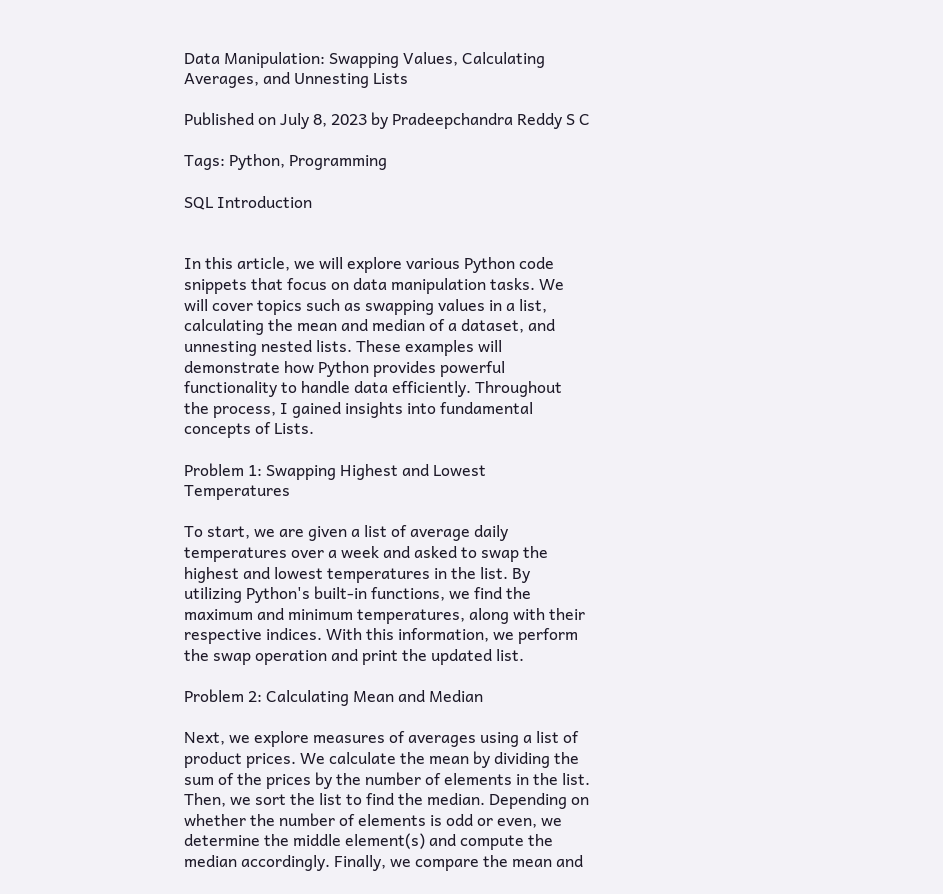Data Manipulation: Swapping Values, Calculating Averages, and Unnesting Lists

Published on July 8, 2023 by Pradeepchandra Reddy S C

Tags: Python, Programming

SQL Introduction


In this article, we will explore various Python code snippets that focus on data manipulation tasks. We will cover topics such as swapping values in a list, calculating the mean and median of a dataset, and unnesting nested lists. These examples will demonstrate how Python provides powerful functionality to handle data efficiently. Throughout the process, I gained insights into fundamental concepts of Lists.

Problem 1: Swapping Highest and Lowest Temperatures

To start, we are given a list of average daily temperatures over a week and asked to swap the highest and lowest temperatures in the list. By utilizing Python's built-in functions, we find the maximum and minimum temperatures, along with their respective indices. With this information, we perform the swap operation and print the updated list.

Problem 2: Calculating Mean and Median

Next, we explore measures of averages using a list of product prices. We calculate the mean by dividing the sum of the prices by the number of elements in the list. Then, we sort the list to find the median. Depending on whether the number of elements is odd or even, we determine the middle element(s) and compute the median accordingly. Finally, we compare the mean and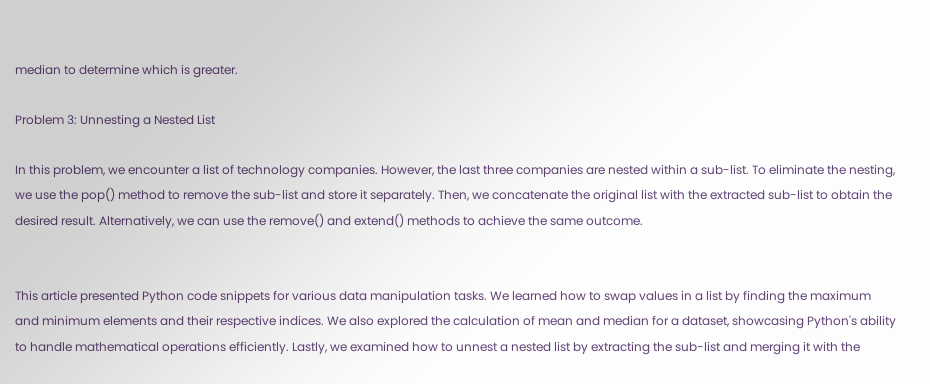median to determine which is greater.

Problem 3: Unnesting a Nested List

In this problem, we encounter a list of technology companies. However, the last three companies are nested within a sub-list. To eliminate the nesting, we use the pop() method to remove the sub-list and store it separately. Then, we concatenate the original list with the extracted sub-list to obtain the desired result. Alternatively, we can use the remove() and extend() methods to achieve the same outcome.


This article presented Python code snippets for various data manipulation tasks. We learned how to swap values in a list by finding the maximum and minimum elements and their respective indices. We also explored the calculation of mean and median for a dataset, showcasing Python's ability to handle mathematical operations efficiently. Lastly, we examined how to unnest a nested list by extracting the sub-list and merging it with the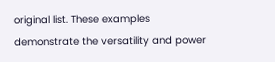original list. These examples demonstrate the versatility and power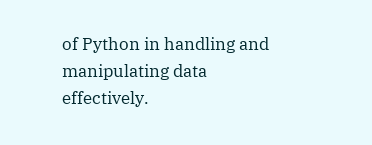of Python in handling and manipulating data effectively.